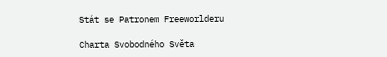Stát se Patronem Freeworlderu

Charta Svobodného Světa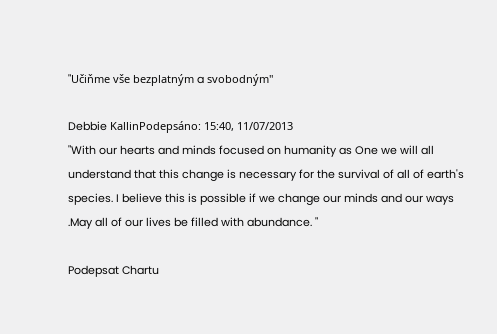"Učiňme vše bezplatným a svobodným"

Debbie KallinPodepsáno: 15:40, 11/07/2013
"With our hearts and minds focused on humanity as One we will all understand that this change is necessary for the survival of all of earth's species. I believe this is possible if we change our minds and our ways .May all of our lives be filled with abundance. "

Podepsat Chartu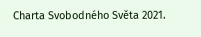Charta Svobodného Světa 2021.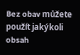Bez obav můžete použít jakýkoli obsah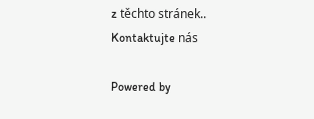z těchto stránek.. Kontaktujte nás

Powered by